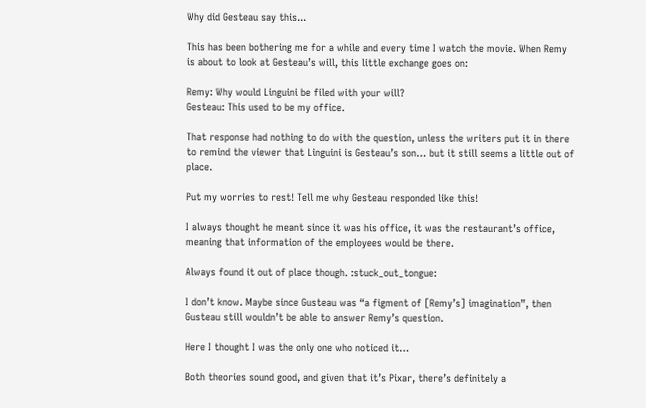Why did Gesteau say this...

This has been bothering me for a while and every time I watch the movie. When Remy is about to look at Gesteau’s will, this little exchange goes on:

Remy: Why would Linguini be filed with your will?
Gesteau: This used to be my office.

That response had nothing to do with the question, unless the writers put it in there to remind the viewer that Linguini is Gesteau’s son… but it still seems a little out of place.

Put my worries to rest! Tell me why Gesteau responded like this!

I always thought he meant since it was his office, it was the restaurant’s office, meaning that information of the employees would be there.

Always found it out of place though. :stuck_out_tongue:

I don’t know. Maybe since Gusteau was “a figment of [Remy’s] imagination”, then Gusteau still wouldn’t be able to answer Remy’s question.

Here I thought I was the only one who noticed it…

Both theories sound good, and given that it’s Pixar, there’s definitely a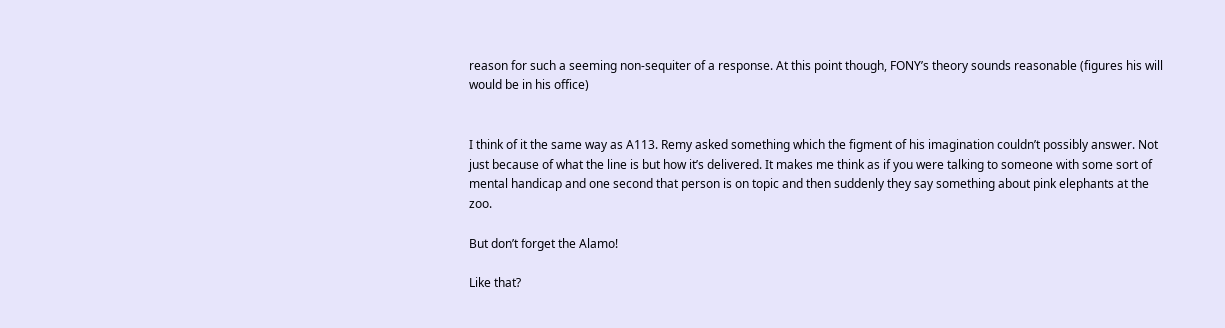reason for such a seeming non-sequiter of a response. At this point though, FONY’s theory sounds reasonable (figures his will would be in his office)


I think of it the same way as A113. Remy asked something which the figment of his imagination couldn’t possibly answer. Not just because of what the line is but how it’s delivered. It makes me think as if you were talking to someone with some sort of mental handicap and one second that person is on topic and then suddenly they say something about pink elephants at the zoo.

But don’t forget the Alamo!

Like that?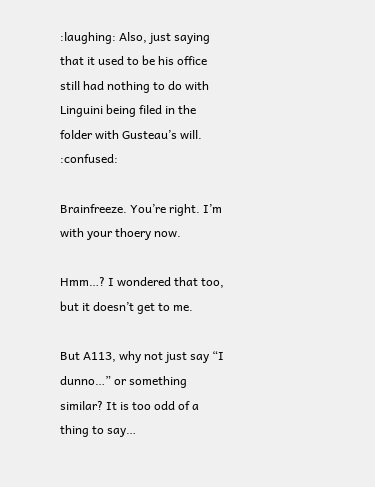:laughing: Also, just saying that it used to be his office still had nothing to do with Linguini being filed in the folder with Gusteau’s will. :confused:

Brainfreeze. You’re right. I’m with your thoery now.

Hmm…? I wondered that too, but it doesn’t get to me.

But A113, why not just say “I dunno…” or something similar? It is too odd of a thing to say…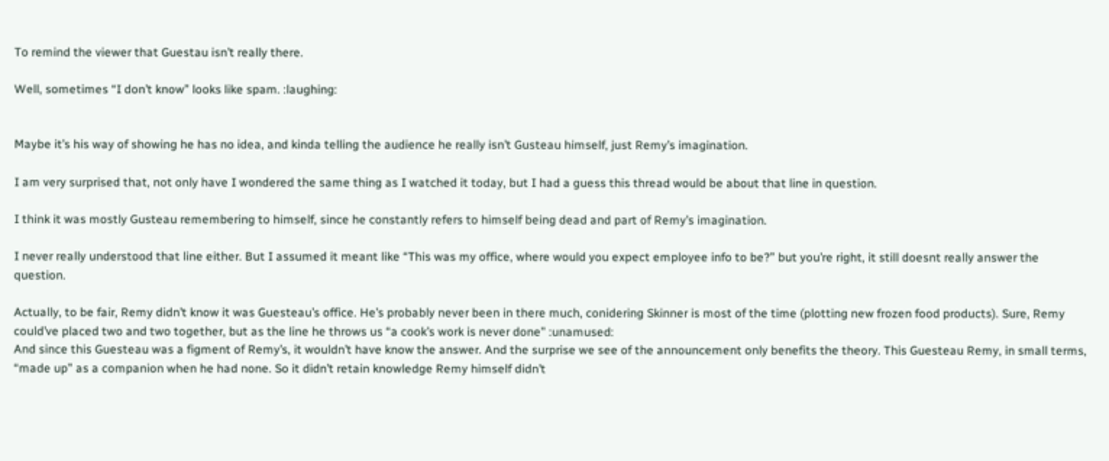To remind the viewer that Guestau isn’t really there.

Well, sometimes “I don’t know” looks like spam. :laughing:


Maybe it’s his way of showing he has no idea, and kinda telling the audience he really isn’t Gusteau himself, just Remy’s imagination.

I am very surprised that, not only have I wondered the same thing as I watched it today, but I had a guess this thread would be about that line in question.

I think it was mostly Gusteau remembering to himself, since he constantly refers to himself being dead and part of Remy’s imagination.

I never really understood that line either. But I assumed it meant like “This was my office, where would you expect employee info to be?” but you’re right, it still doesnt really answer the question.

Actually, to be fair, Remy didn’t know it was Guesteau’s office. He’s probably never been in there much, conidering Skinner is most of the time (plotting new frozen food products). Sure, Remy could’ve placed two and two together, but as the line he throws us “a cook’s work is never done” :unamused:
And since this Guesteau was a figment of Remy’s, it wouldn’t have know the answer. And the surprise we see of the announcement only benefits the theory. This Guesteau Remy, in small terms, “made up” as a companion when he had none. So it didn’t retain knowledge Remy himself didn’t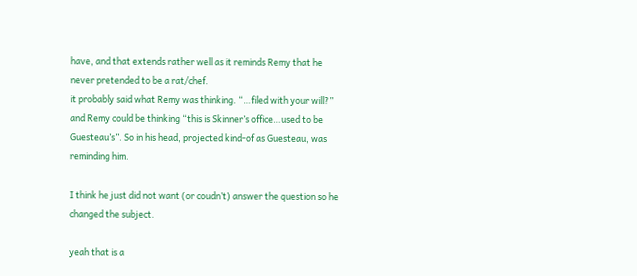have, and that extends rather well as it reminds Remy that he never pretended to be a rat/chef.
it probably said what Remy was thinking. “…filed with your will?” and Remy could be thinking “this is Skinner’s office…used to be Guesteau’s”. So in his head, projected kind-of as Guesteau, was reminding him.

I think he just did not want (or coudn’t) answer the question so he changed the subject.

yeah that is a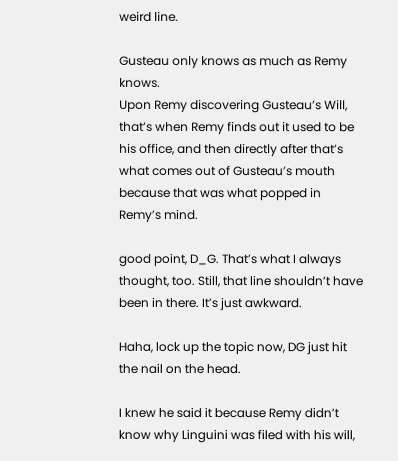weird line.

Gusteau only knows as much as Remy knows.
Upon Remy discovering Gusteau’s Will, that’s when Remy finds out it used to be his office, and then directly after that’s what comes out of Gusteau’s mouth because that was what popped in Remy’s mind.

good point, D_G. That’s what I always thought, too. Still, that line shouldn’t have been in there. It’s just awkward.

Haha, lock up the topic now, DG just hit the nail on the head.

I knew he said it because Remy didn’t know why Linguini was filed with his will,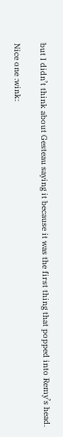but I didn’t think about Gesteau saying it because it was the first thing that popped into Remy’s head.

Nice one :wink: